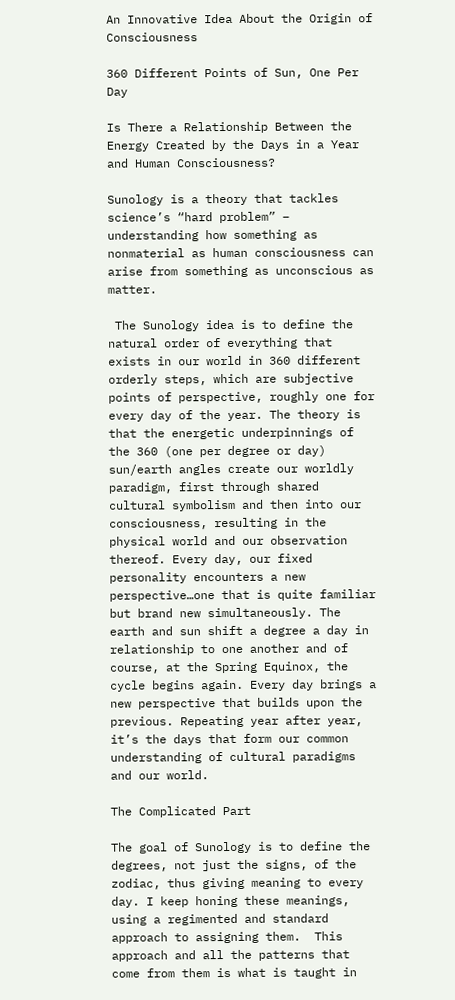An Innovative Idea About the Origin of Consciousness

360 Different Points of Sun, One Per Day

Is There a Relationship Between the Energy Created by the Days in a Year and Human Consciousness?

Sunology is a theory that tackles science’s “hard problem” – understanding how something as nonmaterial as human consciousness can arise from something as unconscious as matter.

 The Sunology idea is to define the natural order of everything that exists in our world in 360 different orderly steps, which are subjective points of perspective, roughly one for every day of the year. The theory is that the energetic underpinnings of the 360 (one per degree or day) sun/earth angles create our worldly paradigm, first through shared cultural symbolism and then into our consciousness, resulting in the physical world and our observation thereof. Every day, our fixed personality encounters a new perspective…one that is quite familiar but brand new simultaneously. The earth and sun shift a degree a day in relationship to one another and of course, at the Spring Equinox, the cycle begins again. Every day brings a new perspective that builds upon the previous. Repeating year after year, it’s the days that form our common understanding of cultural paradigms and our world.

The Complicated Part

The goal of Sunology is to define the degrees, not just the signs, of the zodiac, thus giving meaning to every day. I keep honing these meanings, using a regimented and standard approach to assigning them.  This approach and all the patterns that come from them is what is taught in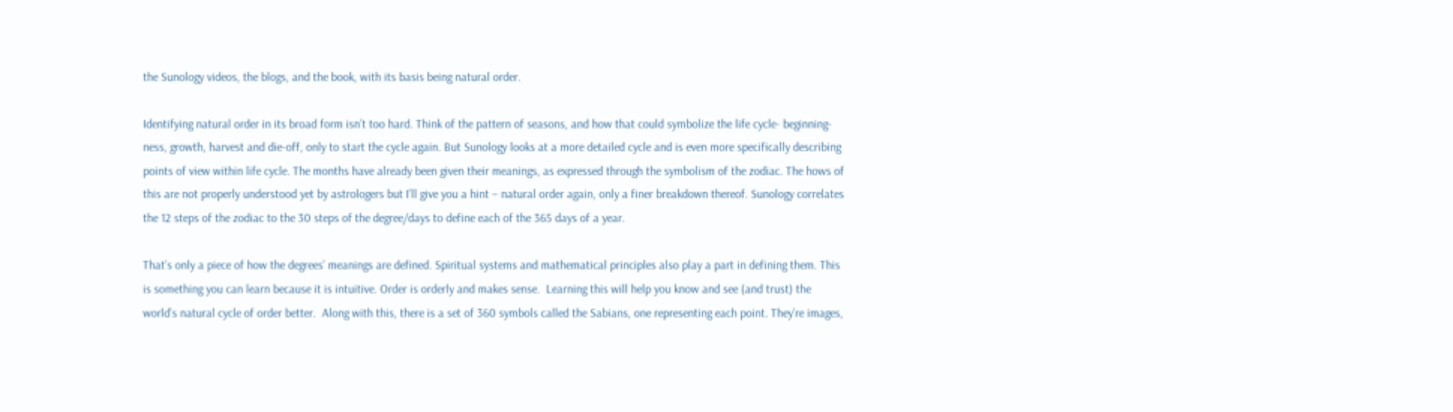the Sunology videos, the blogs, and the book, with its basis being natural order.

Identifying natural order in its broad form isn’t too hard. Think of the pattern of seasons, and how that could symbolize the life cycle- beginning-ness, growth, harvest and die-off, only to start the cycle again. But Sunology looks at a more detailed cycle and is even more specifically describing points of view within life cycle. The months have already been given their meanings, as expressed through the symbolism of the zodiac. The hows of this are not properly understood yet by astrologers but I’ll give you a hint – natural order again, only a finer breakdown thereof. Sunology correlates the 12 steps of the zodiac to the 30 steps of the degree/days to define each of the 365 days of a year.

That’s only a piece of how the degrees’ meanings are defined. Spiritual systems and mathematical principles also play a part in defining them. This is something you can learn because it is intuitive. Order is orderly and makes sense.  Learning this will help you know and see (and trust) the world’s natural cycle of order better.  Along with this, there is a set of 360 symbols called the Sabians, one representing each point. They’re images,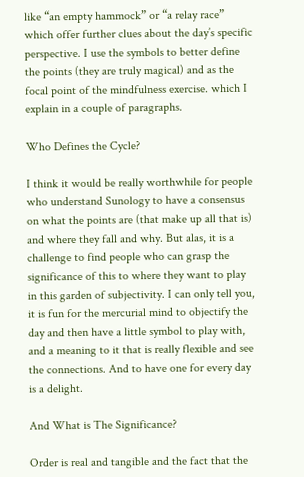like “an empty hammock” or “a relay race” which offer further clues about the day’s specific perspective. I use the symbols to better define the points (they are truly magical) and as the focal point of the mindfulness exercise. which I explain in a couple of paragraphs.

Who Defines the Cycle?

I think it would be really worthwhile for people who understand Sunology to have a consensus on what the points are (that make up all that is) and where they fall and why. But alas, it is a challenge to find people who can grasp the significance of this to where they want to play in this garden of subjectivity. I can only tell you, it is fun for the mercurial mind to objectify the day and then have a little symbol to play with, and a meaning to it that is really flexible and see the connections. And to have one for every day is a delight.

And What is The Significance?

Order is real and tangible and the fact that the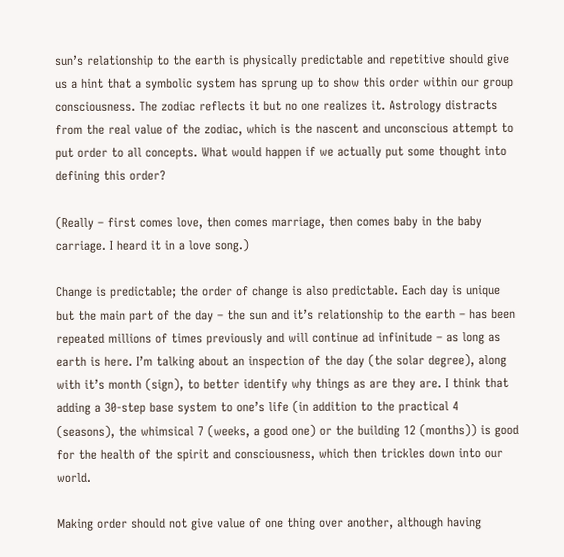sun’s relationship to the earth is physically predictable and repetitive should give us a hint that a symbolic system has sprung up to show this order within our group consciousness. The zodiac reflects it but no one realizes it. Astrology distracts from the real value of the zodiac, which is the nascent and unconscious attempt to put order to all concepts. What would happen if we actually put some thought into defining this order?

(Really – first comes love, then comes marriage, then comes baby in the baby carriage. I heard it in a love song.)

Change is predictable; the order of change is also predictable. Each day is unique but the main part of the day – the sun and it’s relationship to the earth – has been repeated millions of times previously and will continue ad infinitude – as long as earth is here. I’m talking about an inspection of the day (the solar degree), along with it’s month (sign), to better identify why things as are they are. I think that adding a 30-step base system to one’s life (in addition to the practical 4 (seasons), the whimsical 7 (weeks, a good one) or the building 12 (months)) is good for the health of the spirit and consciousness, which then trickles down into our world.

Making order should not give value of one thing over another, although having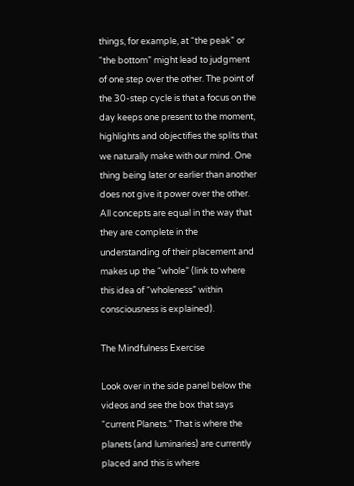things, for example, at “the peak” or “the bottom” might lead to judgment of one step over the other. The point of the 30-step cycle is that a focus on the day keeps one present to the moment, highlights and objectifies the splits that we naturally make with our mind. One thing being later or earlier than another does not give it power over the other. All concepts are equal in the way that they are complete in the understanding of their placement and makes up the “whole” (link to where this idea of “wholeness” within consciousness is explained).

The Mindfulness Exercise

Look over in the side panel below the videos and see the box that says “current Planets.” That is where the planets (and luminaries) are currently placed and this is where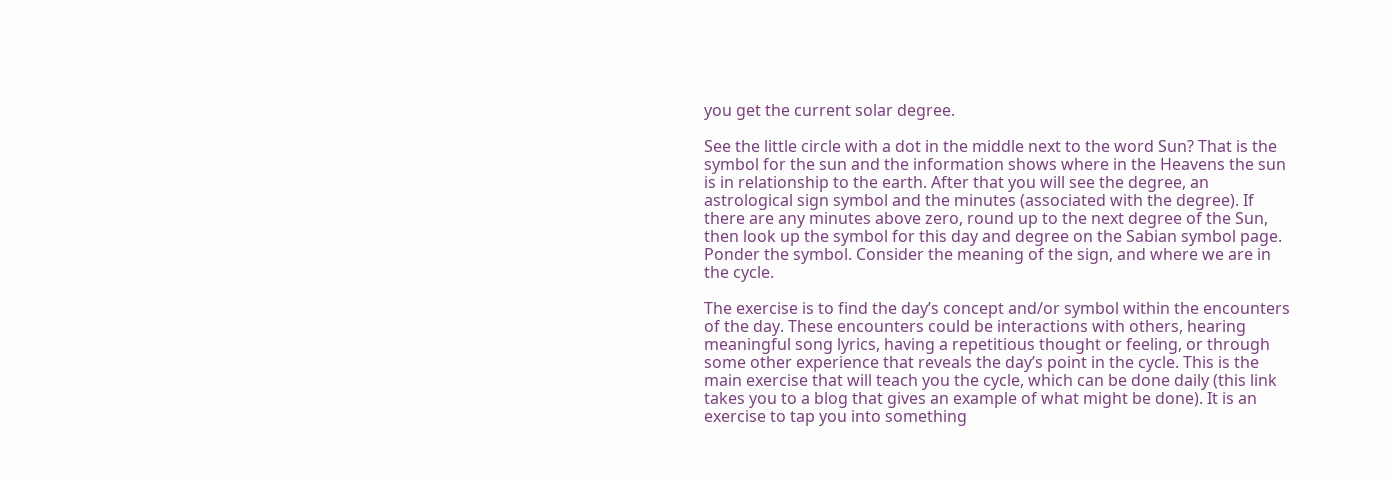you get the current solar degree.

See the little circle with a dot in the middle next to the word Sun? That is the symbol for the sun and the information shows where in the Heavens the sun is in relationship to the earth. After that you will see the degree, an astrological sign symbol and the minutes (associated with the degree). If there are any minutes above zero, round up to the next degree of the Sun, then look up the symbol for this day and degree on the Sabian symbol page. Ponder the symbol. Consider the meaning of the sign, and where we are in the cycle.

The exercise is to find the day’s concept and/or symbol within the encounters of the day. These encounters could be interactions with others, hearing meaningful song lyrics, having a repetitious thought or feeling, or through some other experience that reveals the day’s point in the cycle. This is the main exercise that will teach you the cycle, which can be done daily (this link takes you to a blog that gives an example of what might be done). It is an exercise to tap you into something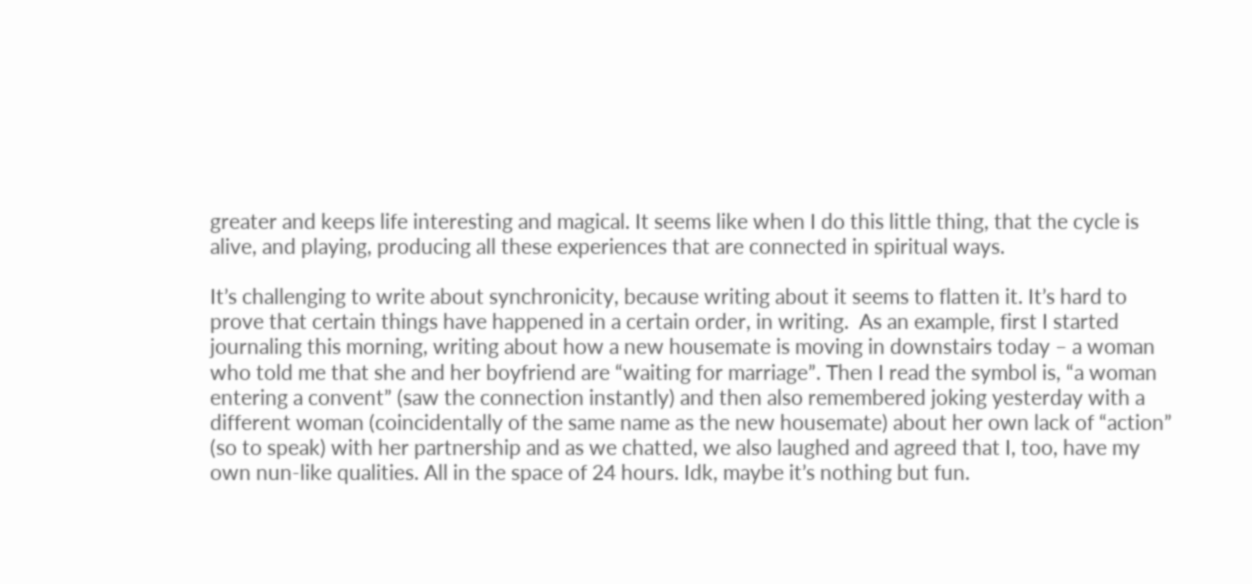greater and keeps life interesting and magical. It seems like when I do this little thing, that the cycle is alive, and playing, producing all these experiences that are connected in spiritual ways.

It’s challenging to write about synchronicity, because writing about it seems to flatten it. It’s hard to prove that certain things have happened in a certain order, in writing.  As an example, first I started journaling this morning, writing about how a new housemate is moving in downstairs today – a woman who told me that she and her boyfriend are “waiting for marriage”. Then I read the symbol is, “a woman entering a convent” (saw the connection instantly) and then also remembered joking yesterday with a different woman (coincidentally of the same name as the new housemate) about her own lack of “action” (so to speak) with her partnership and as we chatted, we also laughed and agreed that I, too, have my own nun-like qualities. All in the space of 24 hours. Idk, maybe it’s nothing but fun.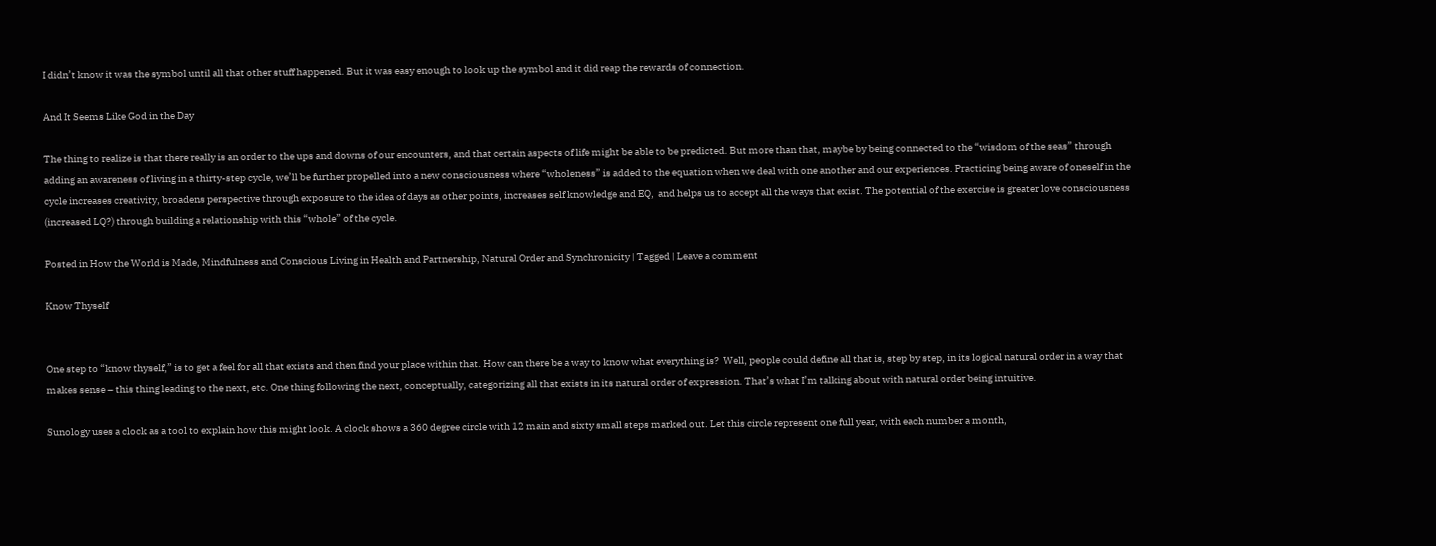I didn’t know it was the symbol until all that other stuff happened. But it was easy enough to look up the symbol and it did reap the rewards of connection.

And It Seems Like God in the Day

The thing to realize is that there really is an order to the ups and downs of our encounters, and that certain aspects of life might be able to be predicted. But more than that, maybe by being connected to the “wisdom of the seas” through adding an awareness of living in a thirty-step cycle, we’ll be further propelled into a new consciousness where “wholeness” is added to the equation when we deal with one another and our experiences. Practicing being aware of oneself in the cycle increases creativity, broadens perspective through exposure to the idea of days as other points, increases self knowledge and EQ,  and helps us to accept all the ways that exist. The potential of the exercise is greater love consciousness (increased LQ?) through building a relationship with this “whole” of the cycle.

Posted in How the World is Made, Mindfulness and Conscious Living in Health and Partnership, Natural Order and Synchronicity | Tagged | Leave a comment

Know Thyself


One step to “know thyself,” is to get a feel for all that exists and then find your place within that. How can there be a way to know what everything is?  Well, people could define all that is, step by step, in its logical natural order in a way that makes sense – this thing leading to the next, etc. One thing following the next, conceptually, categorizing all that exists in its natural order of expression. That’s what I’m talking about with natural order being intuitive.

Sunology uses a clock as a tool to explain how this might look. A clock shows a 360 degree circle with 12 main and sixty small steps marked out. Let this circle represent one full year, with each number a month,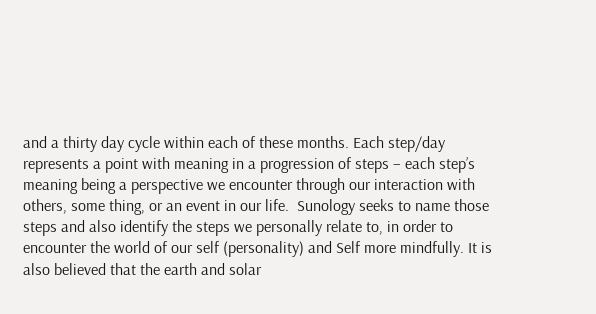and a thirty day cycle within each of these months. Each step/day represents a point with meaning in a progression of steps – each step’s meaning being a perspective we encounter through our interaction with others, some thing, or an event in our life.  Sunology seeks to name those steps and also identify the steps we personally relate to, in order to encounter the world of our self (personality) and Self more mindfully. It is also believed that the earth and solar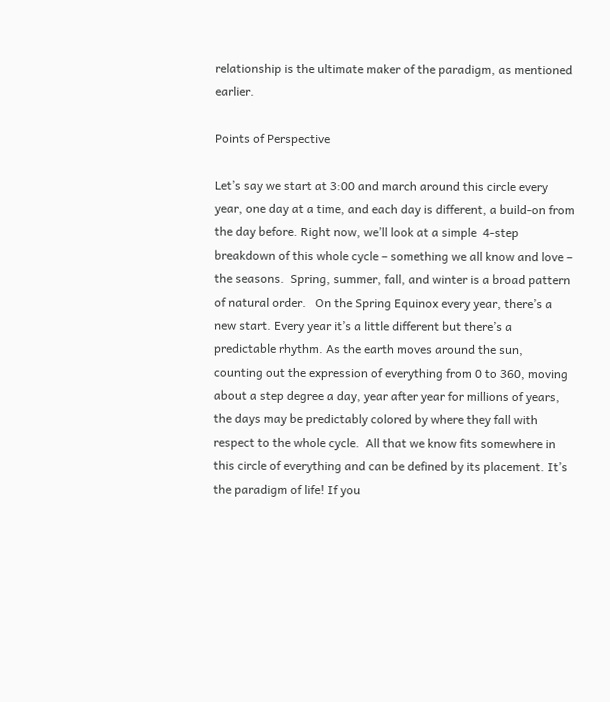relationship is the ultimate maker of the paradigm, as mentioned earlier.

Points of Perspective

Let’s say we start at 3:00 and march around this circle every year, one day at a time, and each day is different, a build-on from the day before. Right now, we’ll look at a simple  4-step breakdown of this whole cycle – something we all know and love – the seasons.  Spring, summer, fall, and winter is a broad pattern of natural order.   On the Spring Equinox every year, there’s a new start. Every year it’s a little different but there’s a predictable rhythm. As the earth moves around the sun, counting out the expression of everything from 0 to 360, moving about a step degree a day, year after year for millions of years, the days may be predictably colored by where they fall with respect to the whole cycle.  All that we know fits somewhere in this circle of everything and can be defined by its placement. It’s the paradigm of life! If you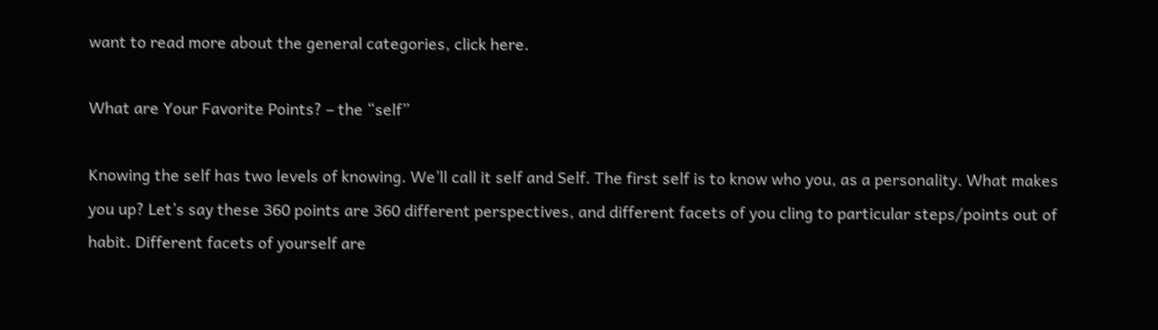want to read more about the general categories, click here.

What are Your Favorite Points? – the “self”

Knowing the self has two levels of knowing. We’ll call it self and Self. The first self is to know who you, as a personality. What makes you up? Let’s say these 360 points are 360 different perspectives, and different facets of you cling to particular steps/points out of habit. Different facets of yourself are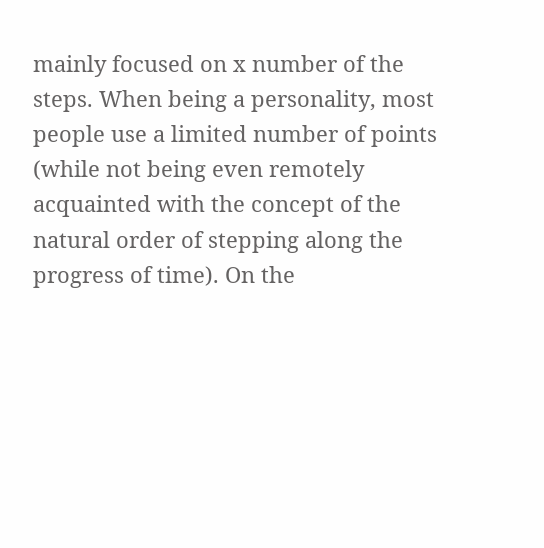mainly focused on x number of the steps. When being a personality, most people use a limited number of points (while not being even remotely acquainted with the concept of the natural order of stepping along the progress of time). On the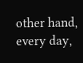other hand, every day,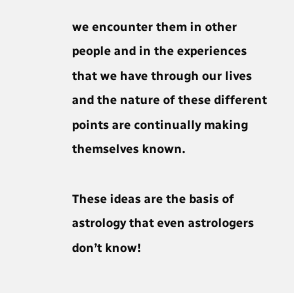we encounter them in other people and in the experiences that we have through our lives and the nature of these different points are continually making themselves known.

These ideas are the basis of astrology that even astrologers don’t know!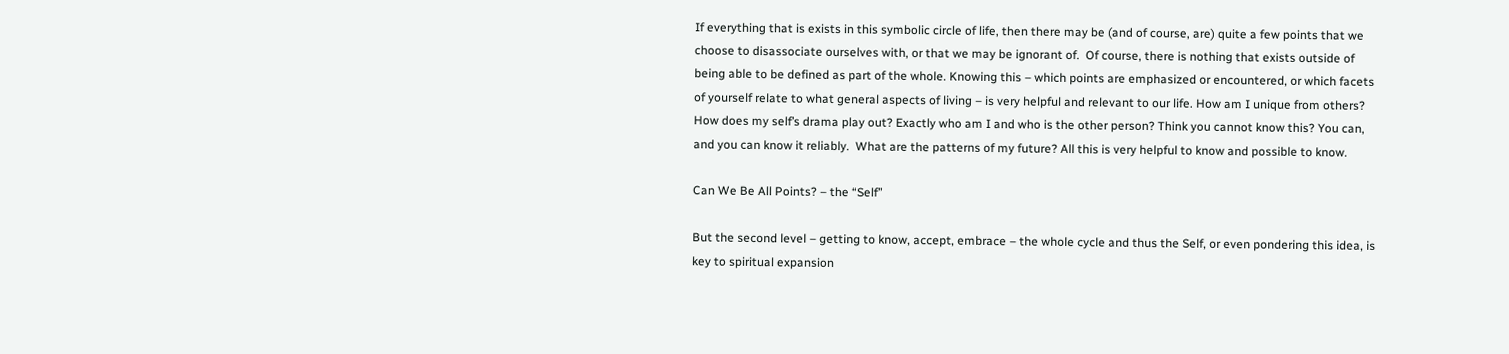If everything that is exists in this symbolic circle of life, then there may be (and of course, are) quite a few points that we choose to disassociate ourselves with, or that we may be ignorant of.  Of course, there is nothing that exists outside of being able to be defined as part of the whole. Knowing this – which points are emphasized or encountered, or which facets of yourself relate to what general aspects of living – is very helpful and relevant to our life. How am I unique from others? How does my self’s drama play out? Exactly who am I and who is the other person? Think you cannot know this? You can, and you can know it reliably.  What are the patterns of my future? All this is very helpful to know and possible to know.

Can We Be All Points? – the “Self”

But the second level – getting to know, accept, embrace – the whole cycle and thus the Self, or even pondering this idea, is key to spiritual expansion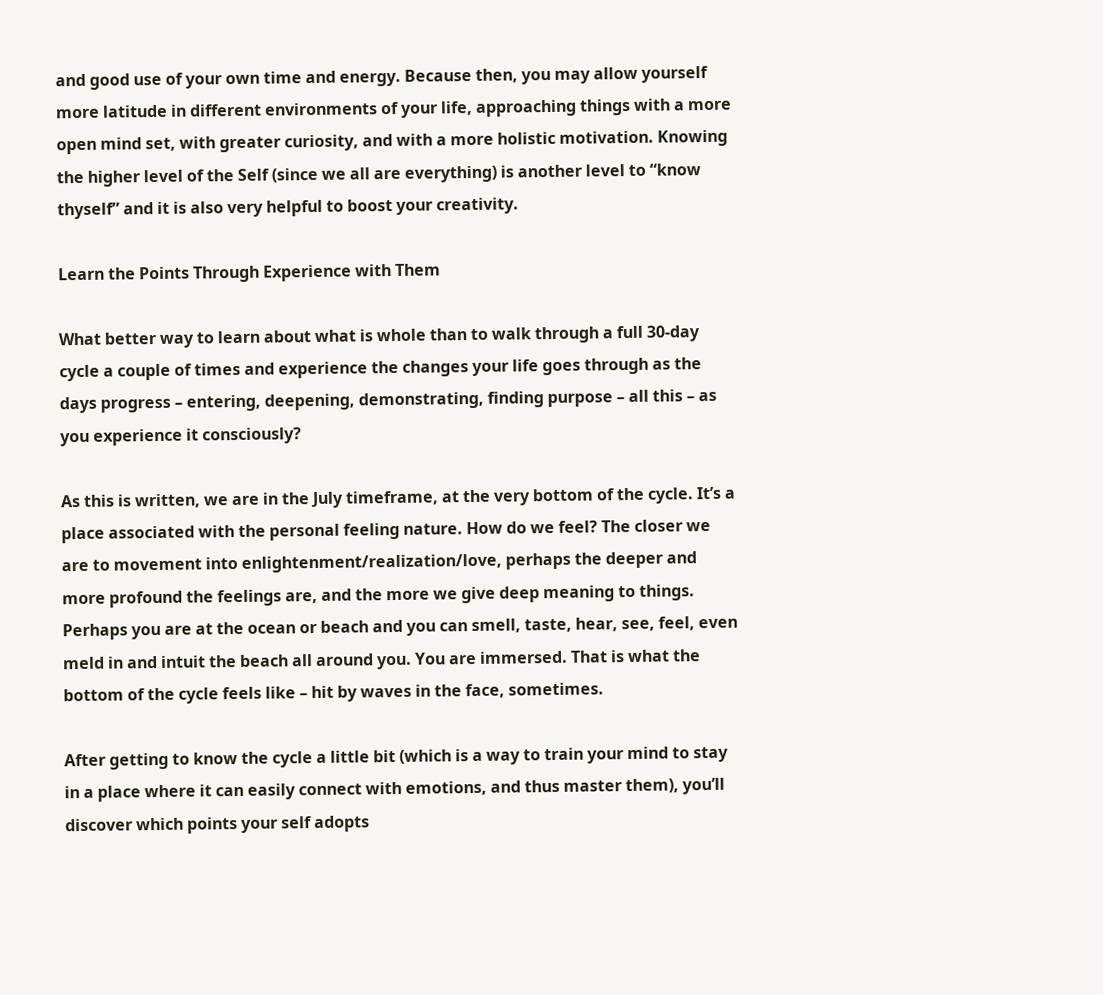and good use of your own time and energy. Because then, you may allow yourself more latitude in different environments of your life, approaching things with a more open mind set, with greater curiosity, and with a more holistic motivation. Knowing the higher level of the Self (since we all are everything) is another level to “know thyself” and it is also very helpful to boost your creativity.

Learn the Points Through Experience with Them

What better way to learn about what is whole than to walk through a full 30-day cycle a couple of times and experience the changes your life goes through as the days progress – entering, deepening, demonstrating, finding purpose – all this – as you experience it consciously?

As this is written, we are in the July timeframe, at the very bottom of the cycle. It’s a place associated with the personal feeling nature. How do we feel? The closer we are to movement into enlightenment/realization/love, perhaps the deeper and more profound the feelings are, and the more we give deep meaning to things. Perhaps you are at the ocean or beach and you can smell, taste, hear, see, feel, even meld in and intuit the beach all around you. You are immersed. That is what the bottom of the cycle feels like – hit by waves in the face, sometimes.

After getting to know the cycle a little bit (which is a way to train your mind to stay in a place where it can easily connect with emotions, and thus master them), you’ll discover which points your self adopts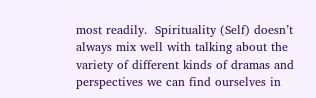most readily.  Spirituality (Self) doesn’t always mix well with talking about the variety of different kinds of dramas and perspectives we can find ourselves in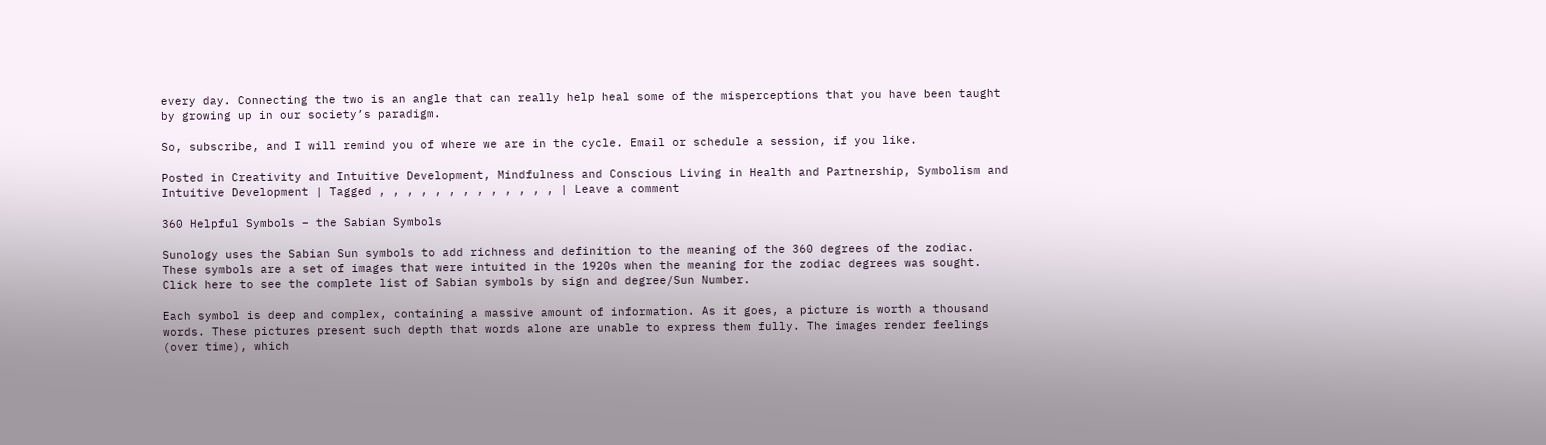every day. Connecting the two is an angle that can really help heal some of the misperceptions that you have been taught by growing up in our society’s paradigm.

So, subscribe, and I will remind you of where we are in the cycle. Email or schedule a session, if you like.

Posted in Creativity and Intuitive Development, Mindfulness and Conscious Living in Health and Partnership, Symbolism and Intuitive Development | Tagged , , , , , , , , , , , , , | Leave a comment

360 Helpful Symbols – the Sabian Symbols

Sunology uses the Sabian Sun symbols to add richness and definition to the meaning of the 360 degrees of the zodiac. These symbols are a set of images that were intuited in the 1920s when the meaning for the zodiac degrees was sought. Click here to see the complete list of Sabian symbols by sign and degree/Sun Number.

Each symbol is deep and complex, containing a massive amount of information. As it goes, a picture is worth a thousand words. These pictures present such depth that words alone are unable to express them fully. The images render feelings (over time), which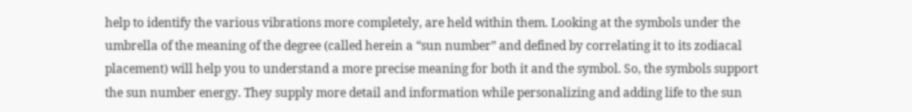help to identify the various vibrations more completely, are held within them. Looking at the symbols under the umbrella of the meaning of the degree (called herein a “sun number” and defined by correlating it to its zodiacal placement) will help you to understand a more precise meaning for both it and the symbol. So, the symbols support the sun number energy. They supply more detail and information while personalizing and adding life to the sun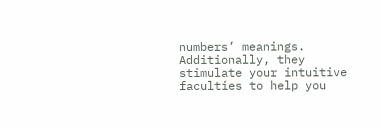numbers’ meanings. Additionally, they stimulate your intuitive faculties to help you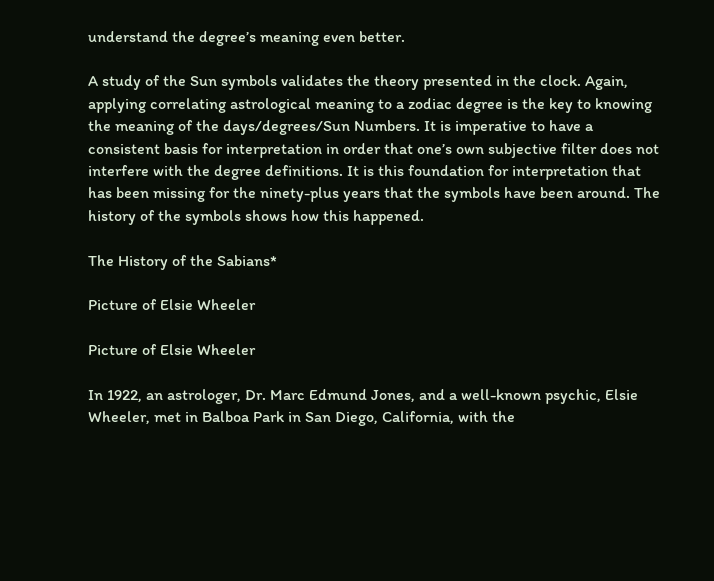understand the degree’s meaning even better.

A study of the Sun symbols validates the theory presented in the clock. Again, applying correlating astrological meaning to a zodiac degree is the key to knowing the meaning of the days/degrees/Sun Numbers. It is imperative to have a consistent basis for interpretation in order that one’s own subjective filter does not interfere with the degree definitions. It is this foundation for interpretation that has been missing for the ninety-plus years that the symbols have been around. The history of the symbols shows how this happened.

The History of the Sabians*

Picture of Elsie Wheeler

Picture of Elsie Wheeler

In 1922, an astrologer, Dr. Marc Edmund Jones, and a well-known psychic, Elsie Wheeler, met in Balboa Park in San Diego, California, with the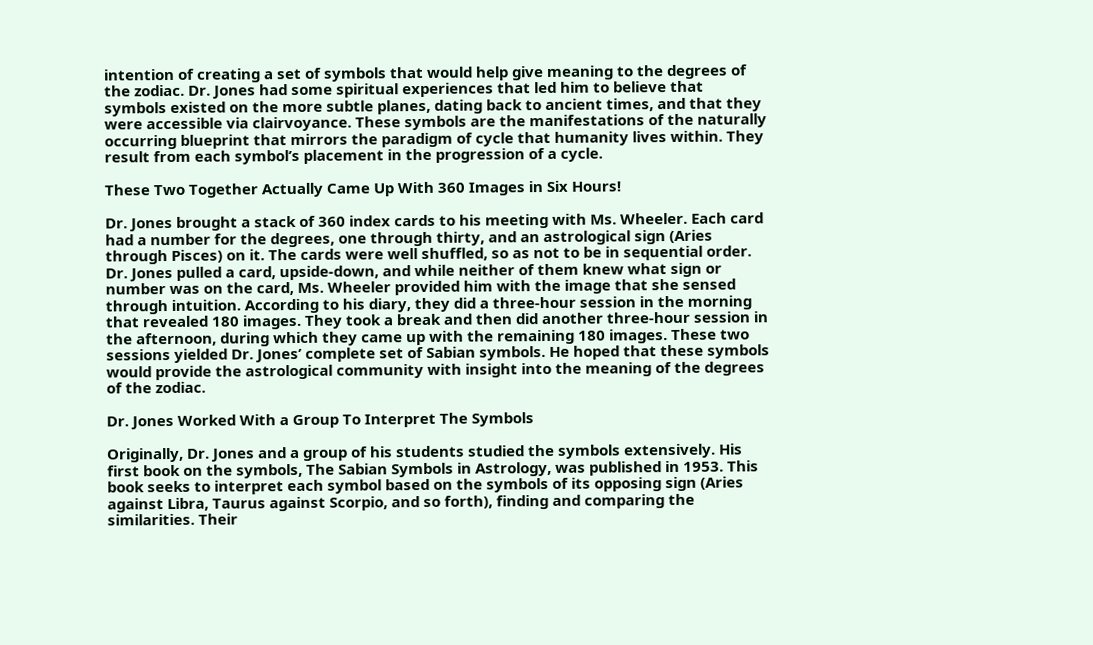intention of creating a set of symbols that would help give meaning to the degrees of the zodiac. Dr. Jones had some spiritual experiences that led him to believe that symbols existed on the more subtle planes, dating back to ancient times, and that they were accessible via clairvoyance. These symbols are the manifestations of the naturally occurring blueprint that mirrors the paradigm of cycle that humanity lives within. They result from each symbol’s placement in the progression of a cycle.

These Two Together Actually Came Up With 360 Images in Six Hours!

Dr. Jones brought a stack of 360 index cards to his meeting with Ms. Wheeler. Each card had a number for the degrees, one through thirty, and an astrological sign (Aries through Pisces) on it. The cards were well shuffled, so as not to be in sequential order. Dr. Jones pulled a card, upside-down, and while neither of them knew what sign or number was on the card, Ms. Wheeler provided him with the image that she sensed through intuition. According to his diary, they did a three-hour session in the morning that revealed 180 images. They took a break and then did another three-hour session in the afternoon, during which they came up with the remaining 180 images. These two sessions yielded Dr. Jones’ complete set of Sabian symbols. He hoped that these symbols would provide the astrological community with insight into the meaning of the degrees of the zodiac.

Dr. Jones Worked With a Group To Interpret The Symbols

Originally, Dr. Jones and a group of his students studied the symbols extensively. His first book on the symbols, The Sabian Symbols in Astrology, was published in 1953. This book seeks to interpret each symbol based on the symbols of its opposing sign (Aries against Libra, Taurus against Scorpio, and so forth), finding and comparing the similarities. Their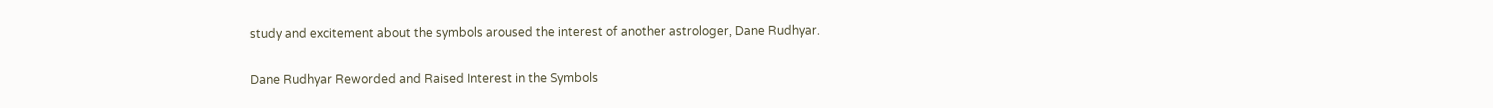study and excitement about the symbols aroused the interest of another astrologer, Dane Rudhyar.

Dane Rudhyar Reworded and Raised Interest in the Symbols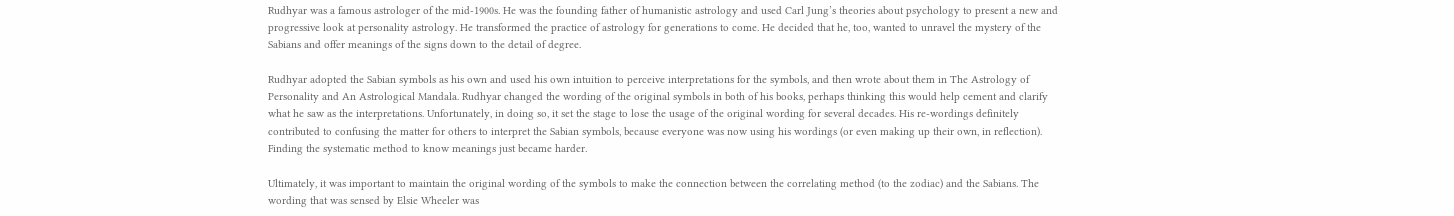Rudhyar was a famous astrologer of the mid-1900s. He was the founding father of humanistic astrology and used Carl Jung’s theories about psychology to present a new and progressive look at personality astrology. He transformed the practice of astrology for generations to come. He decided that he, too, wanted to unravel the mystery of the Sabians and offer meanings of the signs down to the detail of degree.

Rudhyar adopted the Sabian symbols as his own and used his own intuition to perceive interpretations for the symbols, and then wrote about them in The Astrology of Personality and An Astrological Mandala. Rudhyar changed the wording of the original symbols in both of his books, perhaps thinking this would help cement and clarify what he saw as the interpretations. Unfortunately, in doing so, it set the stage to lose the usage of the original wording for several decades. His re-wordings definitely contributed to confusing the matter for others to interpret the Sabian symbols, because everyone was now using his wordings (or even making up their own, in reflection). Finding the systematic method to know meanings just became harder.

Ultimately, it was important to maintain the original wording of the symbols to make the connection between the correlating method (to the zodiac) and the Sabians. The wording that was sensed by Elsie Wheeler was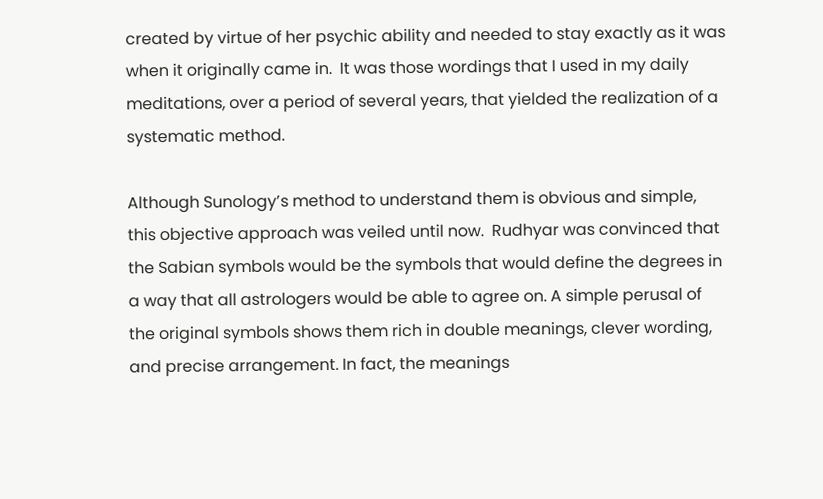created by virtue of her psychic ability and needed to stay exactly as it was when it originally came in.  It was those wordings that I used in my daily meditations, over a period of several years, that yielded the realization of a systematic method.

Although Sunology’s method to understand them is obvious and simple, this objective approach was veiled until now.  Rudhyar was convinced that the Sabian symbols would be the symbols that would define the degrees in a way that all astrologers would be able to agree on. A simple perusal of the original symbols shows them rich in double meanings, clever wording, and precise arrangement. In fact, the meanings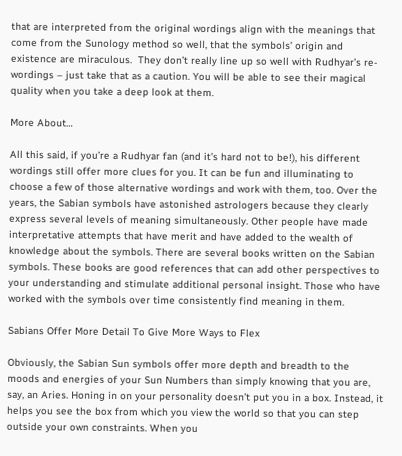that are interpreted from the original wordings align with the meanings that come from the Sunology method so well, that the symbols’ origin and existence are miraculous.  They don’t really line up so well with Rudhyar’s re-wordings – just take that as a caution. You will be able to see their magical quality when you take a deep look at them.

More About…

All this said, if you’re a Rudhyar fan (and it’s hard not to be!), his different wordings still offer more clues for you. It can be fun and illuminating to choose a few of those alternative wordings and work with them, too. Over the years, the Sabian symbols have astonished astrologers because they clearly express several levels of meaning simultaneously. Other people have made interpretative attempts that have merit and have added to the wealth of knowledge about the symbols. There are several books written on the Sabian symbols. These books are good references that can add other perspectives to your understanding and stimulate additional personal insight. Those who have worked with the symbols over time consistently find meaning in them.

Sabians Offer More Detail To Give More Ways to Flex

Obviously, the Sabian Sun symbols offer more depth and breadth to the moods and energies of your Sun Numbers than simply knowing that you are, say, an Aries. Honing in on your personality doesn’t put you in a box. Instead, it helps you see the box from which you view the world so that you can step outside your own constraints. When you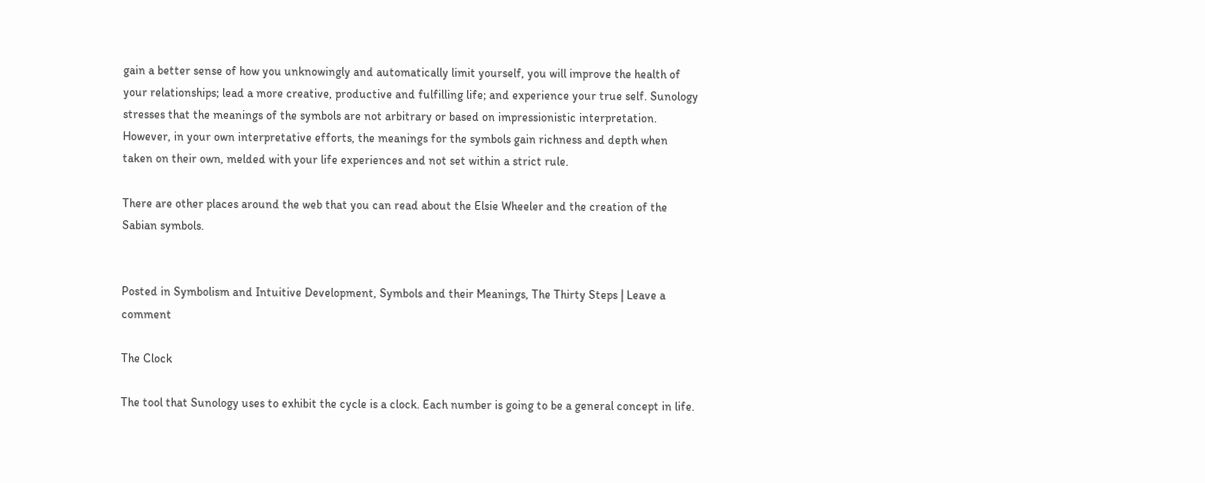gain a better sense of how you unknowingly and automatically limit yourself, you will improve the health of your relationships; lead a more creative, productive and fulfilling life; and experience your true self. Sunology stresses that the meanings of the symbols are not arbitrary or based on impressionistic interpretation. However, in your own interpretative efforts, the meanings for the symbols gain richness and depth when taken on their own, melded with your life experiences and not set within a strict rule.

There are other places around the web that you can read about the Elsie Wheeler and the creation of the Sabian symbols.


Posted in Symbolism and Intuitive Development, Symbols and their Meanings, The Thirty Steps | Leave a comment

The Clock

The tool that Sunology uses to exhibit the cycle is a clock. Each number is going to be a general concept in life.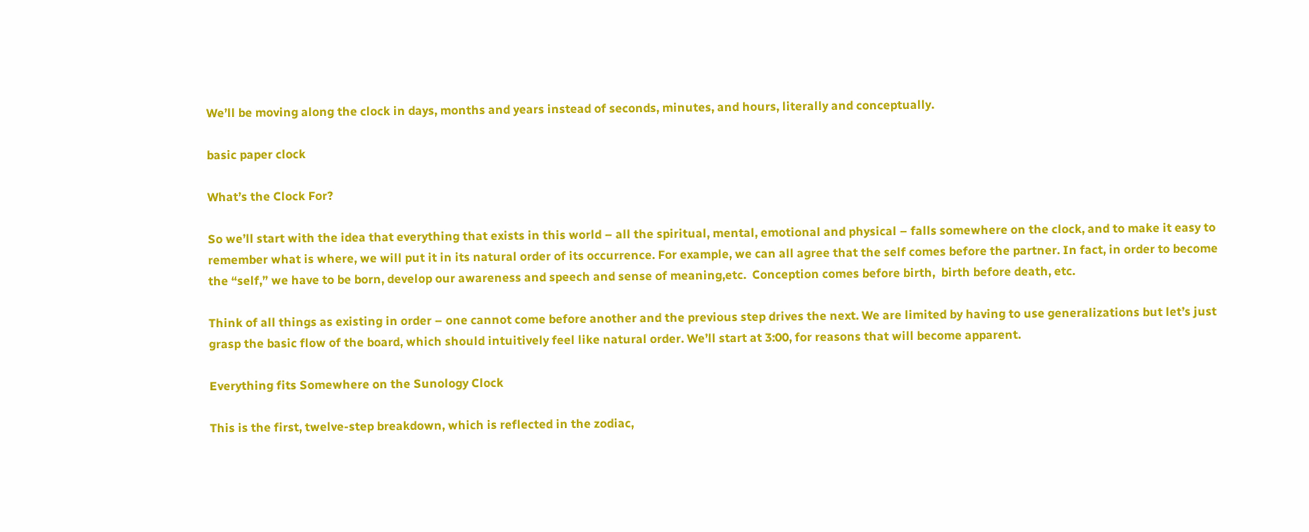We’ll be moving along the clock in days, months and years instead of seconds, minutes, and hours, literally and conceptually.

basic paper clock

What’s the Clock For?

So we’ll start with the idea that everything that exists in this world – all the spiritual, mental, emotional and physical – falls somewhere on the clock, and to make it easy to remember what is where, we will put it in its natural order of its occurrence. For example, we can all agree that the self comes before the partner. In fact, in order to become the “self,” we have to be born, develop our awareness and speech and sense of meaning,etc.  Conception comes before birth,  birth before death, etc.

Think of all things as existing in order – one cannot come before another and the previous step drives the next. We are limited by having to use generalizations but let’s just grasp the basic flow of the board, which should intuitively feel like natural order. We’ll start at 3:00, for reasons that will become apparent.

Everything fits Somewhere on the Sunology Clock

This is the first, twelve-step breakdown, which is reflected in the zodiac,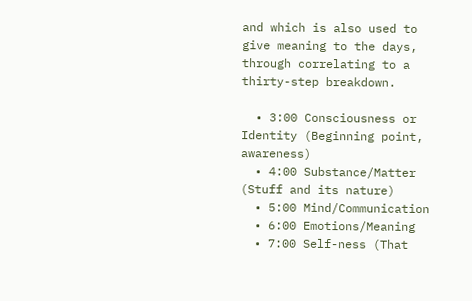and which is also used to give meaning to the days, through correlating to a thirty-step breakdown.

  • 3:00 Consciousness or Identity (Beginning point, awareness)
  • 4:00 Substance/Matter (Stuff and its nature)
  • 5:00 Mind/Communication
  • 6:00 Emotions/Meaning
  • 7:00 Self-ness (That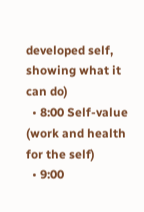developed self, showing what it can do)
  • 8:00 Self-value (work and health for the self)
  • 9:00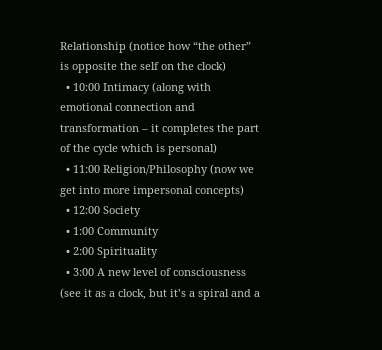Relationship (notice how “the other” is opposite the self on the clock)
  • 10:00 Intimacy (along with emotional connection and transformation – it completes the part of the cycle which is personal)
  • 11:00 Religion/Philosophy (now we get into more impersonal concepts)
  • 12:00 Society
  • 1:00 Community
  • 2:00 Spirituality
  • 3:00 A new level of consciousness (see it as a clock, but it’s a spiral and a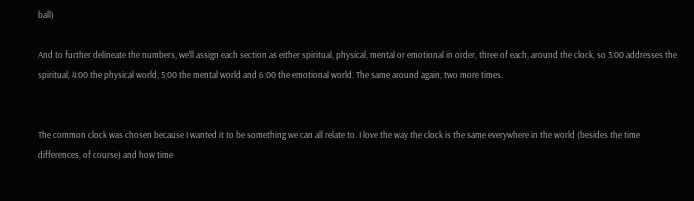ball)

And to further delineate the numbers, we’ll assign each section as either spiritual, physical, mental or emotional in order, three of each, around the clock, so 3:00 addresses the spiritual, 4:00 the physical world, 5:00 the mental world and 6:00 the emotional world. The same around again, two more times.


The common clock was chosen because I wanted it to be something we can all relate to. I love the way the clock is the same everywhere in the world (besides the time differences, of course) and how time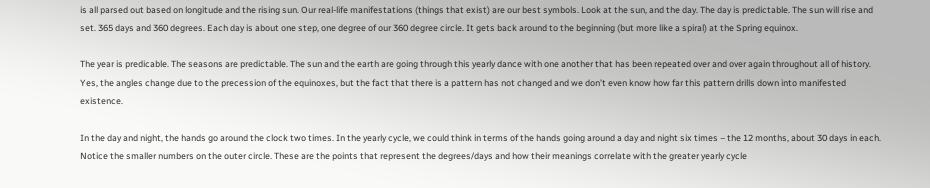is all parsed out based on longitude and the rising sun. Our real-life manifestations (things that exist) are our best symbols. Look at the sun, and the day. The day is predictable. The sun will rise and set. 365 days and 360 degrees. Each day is about one step, one degree of our 360 degree circle. It gets back around to the beginning (but more like a spiral) at the Spring equinox.

The year is predicable. The seasons are predictable. The sun and the earth are going through this yearly dance with one another that has been repeated over and over again throughout all of history. Yes, the angles change due to the precession of the equinoxes, but the fact that there is a pattern has not changed and we don’t even know how far this pattern drills down into manifested existence.

In the day and night, the hands go around the clock two times. In the yearly cycle, we could think in terms of the hands going around a day and night six times – the 12 months, about 30 days in each. Notice the smaller numbers on the outer circle. These are the points that represent the degrees/days and how their meanings correlate with the greater yearly cycle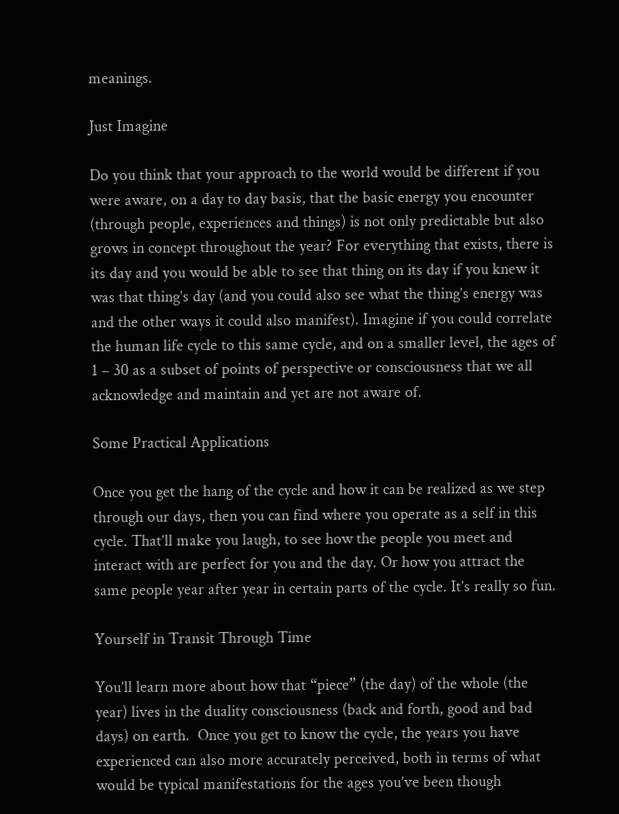meanings.

Just Imagine

Do you think that your approach to the world would be different if you were aware, on a day to day basis, that the basic energy you encounter (through people, experiences and things) is not only predictable but also grows in concept throughout the year? For everything that exists, there is its day and you would be able to see that thing on its day if you knew it was that thing’s day (and you could also see what the thing’s energy was and the other ways it could also manifest). Imagine if you could correlate the human life cycle to this same cycle, and on a smaller level, the ages of 1 – 30 as a subset of points of perspective or consciousness that we all acknowledge and maintain and yet are not aware of.

Some Practical Applications

Once you get the hang of the cycle and how it can be realized as we step through our days, then you can find where you operate as a self in this cycle. That’ll make you laugh, to see how the people you meet and interact with are perfect for you and the day. Or how you attract the same people year after year in certain parts of the cycle. It’s really so fun.

Yourself in Transit Through Time

You’ll learn more about how that “piece” (the day) of the whole (the year) lives in the duality consciousness (back and forth, good and bad days) on earth.  Once you get to know the cycle, the years you have experienced can also more accurately perceived, both in terms of what would be typical manifestations for the ages you’ve been though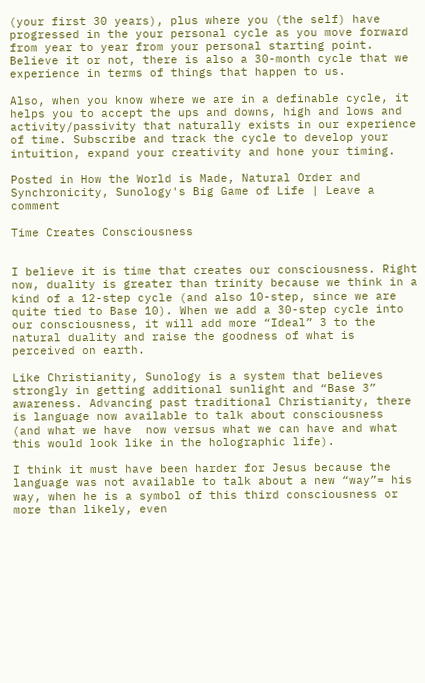(your first 30 years), plus where you (the self) have progressed in the your personal cycle as you move forward from year to year from your personal starting point. Believe it or not, there is also a 30-month cycle that we experience in terms of things that happen to us.

Also, when you know where we are in a definable cycle, it helps you to accept the ups and downs, high and lows and activity/passivity that naturally exists in our experience of time. Subscribe and track the cycle to develop your intuition, expand your creativity and hone your timing.

Posted in How the World is Made, Natural Order and Synchronicity, Sunology's Big Game of Life | Leave a comment

Time Creates Consciousness


I believe it is time that creates our consciousness. Right now, duality is greater than trinity because we think in a kind of a 12-step cycle (and also 10-step, since we are quite tied to Base 10). When we add a 30-step cycle into our consciousness, it will add more “Ideal” 3 to the natural duality and raise the goodness of what is perceived on earth.

Like Christianity, Sunology is a system that believes strongly in getting additional sunlight and “Base 3” awareness. Advancing past traditional Christianity, there is language now available to talk about consciousness  (and what we have  now versus what we can have and what this would look like in the holographic life).

I think it must have been harder for Jesus because the language was not available to talk about a new “way”= his way, when he is a symbol of this third consciousness or more than likely, even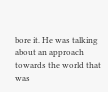bore it. He was talking about an approach towards the world that was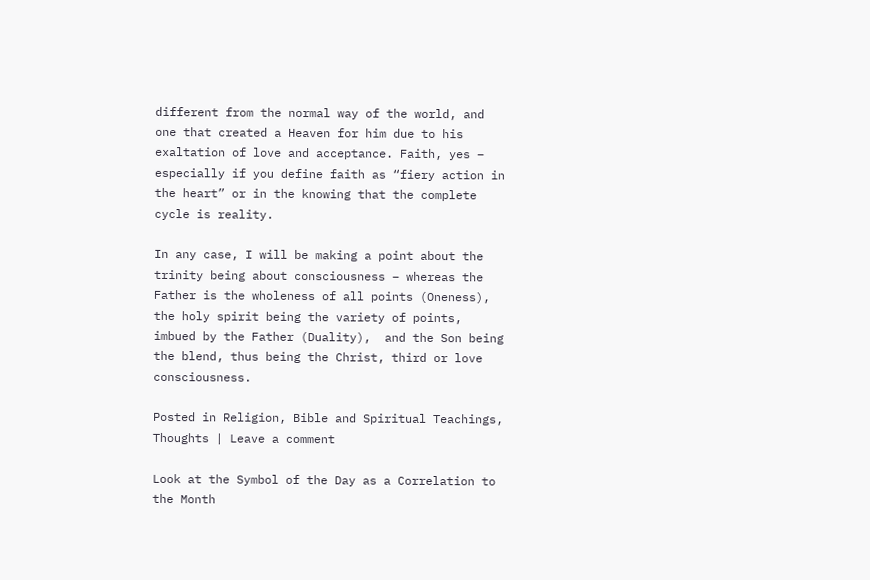different from the normal way of the world, and one that created a Heaven for him due to his exaltation of love and acceptance. Faith, yes – especially if you define faith as “fiery action in the heart” or in the knowing that the complete cycle is reality.

In any case, I will be making a point about the trinity being about consciousness – whereas the Father is the wholeness of all points (Oneness), the holy spirit being the variety of points, imbued by the Father (Duality),  and the Son being the blend, thus being the Christ, third or love consciousness.

Posted in Religion, Bible and Spiritual Teachings, Thoughts | Leave a comment

Look at the Symbol of the Day as a Correlation to the Month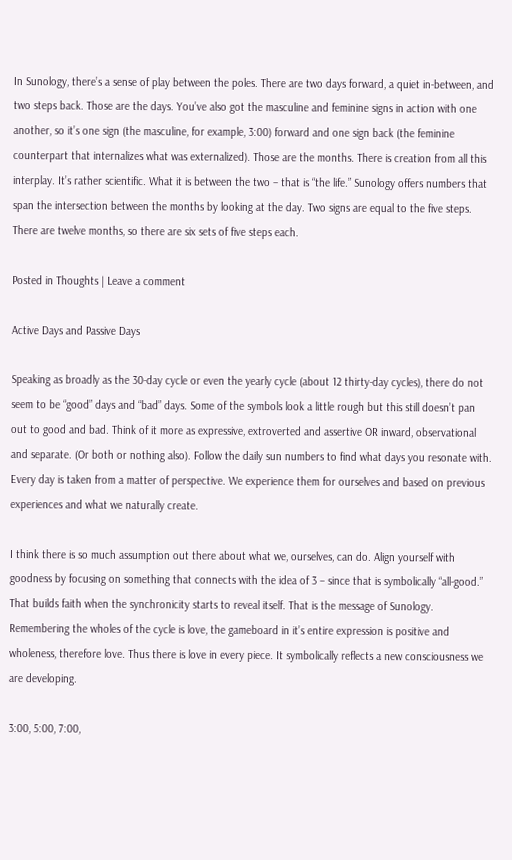In Sunology, there’s a sense of play between the poles. There are two days forward, a quiet in-between, and two steps back. Those are the days. You’ve also got the masculine and feminine signs in action with one another, so it’s one sign (the masculine, for example, 3:00) forward and one sign back (the feminine counterpart that internalizes what was externalized). Those are the months. There is creation from all this interplay. It’s rather scientific. What it is between the two – that is “the life.” Sunology offers numbers that span the intersection between the months by looking at the day. Two signs are equal to the five steps. There are twelve months, so there are six sets of five steps each.

Posted in Thoughts | Leave a comment

Active Days and Passive Days

Speaking as broadly as the 30-day cycle or even the yearly cycle (about 12 thirty-day cycles), there do not seem to be “good” days and “bad” days. Some of the symbols look a little rough but this still doesn’t pan out to good and bad. Think of it more as expressive, extroverted and assertive OR inward, observational and separate. (Or both or nothing also). Follow the daily sun numbers to find what days you resonate with. Every day is taken from a matter of perspective. We experience them for ourselves and based on previous experiences and what we naturally create.

I think there is so much assumption out there about what we, ourselves, can do. Align yourself with goodness by focusing on something that connects with the idea of 3 – since that is symbolically “all-good.”  That builds faith when the synchronicity starts to reveal itself. That is the message of Sunology. Remembering the wholes of the cycle is love, the gameboard in it’s entire expression is positive and wholeness, therefore love. Thus there is love in every piece. It symbolically reflects a new consciousness we are developing.

3:00, 5:00, 7:00,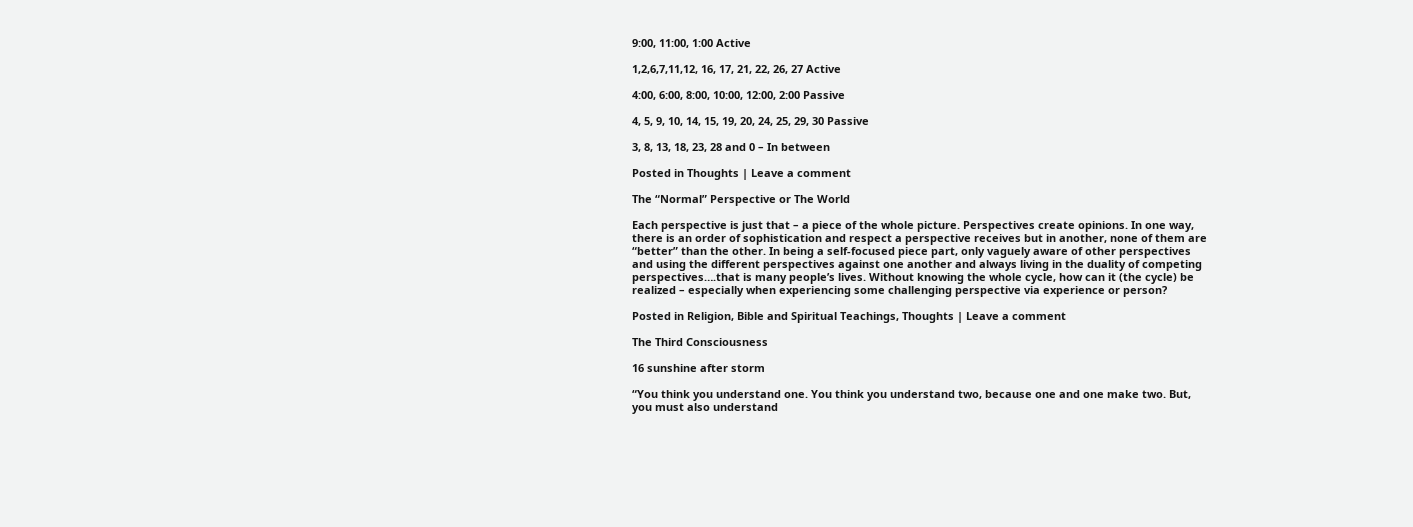9:00, 11:00, 1:00 Active

1,2,6,7,11,12, 16, 17, 21, 22, 26, 27 Active

4:00, 6:00, 8:00, 10:00, 12:00, 2:00 Passive

4, 5, 9, 10, 14, 15, 19, 20, 24, 25, 29, 30 Passive

3, 8, 13, 18, 23, 28 and 0 – In between

Posted in Thoughts | Leave a comment

The “Normal” Perspective or The World

Each perspective is just that – a piece of the whole picture. Perspectives create opinions. In one way, there is an order of sophistication and respect a perspective receives but in another, none of them are “better” than the other. In being a self-focused piece part, only vaguely aware of other perspectives and using the different perspectives against one another and always living in the duality of competing perspectives….that is many people’s lives. Without knowing the whole cycle, how can it (the cycle) be realized – especially when experiencing some challenging perspective via experience or person?

Posted in Religion, Bible and Spiritual Teachings, Thoughts | Leave a comment

The Third Consciousness

16 sunshine after storm

“You think you understand one. You think you understand two, because one and one make two. But, you must also understand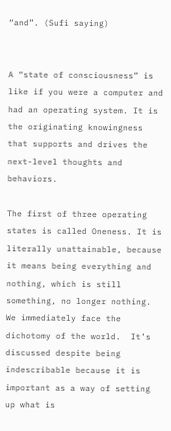“and”. (Sufi saying)


A “state of consciousness” is like if you were a computer and had an operating system. It is the originating knowingness that supports and drives the next-level thoughts and behaviors.

The first of three operating states is called Oneness. It is literally unattainable, because it means being everything and nothing, which is still something, no longer nothing. We immediately face the dichotomy of the world.  It’s discussed despite being indescribable because it is important as a way of setting up what is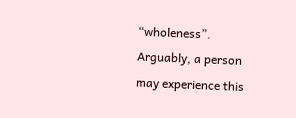“wholeness”. Arguably, a person may experience this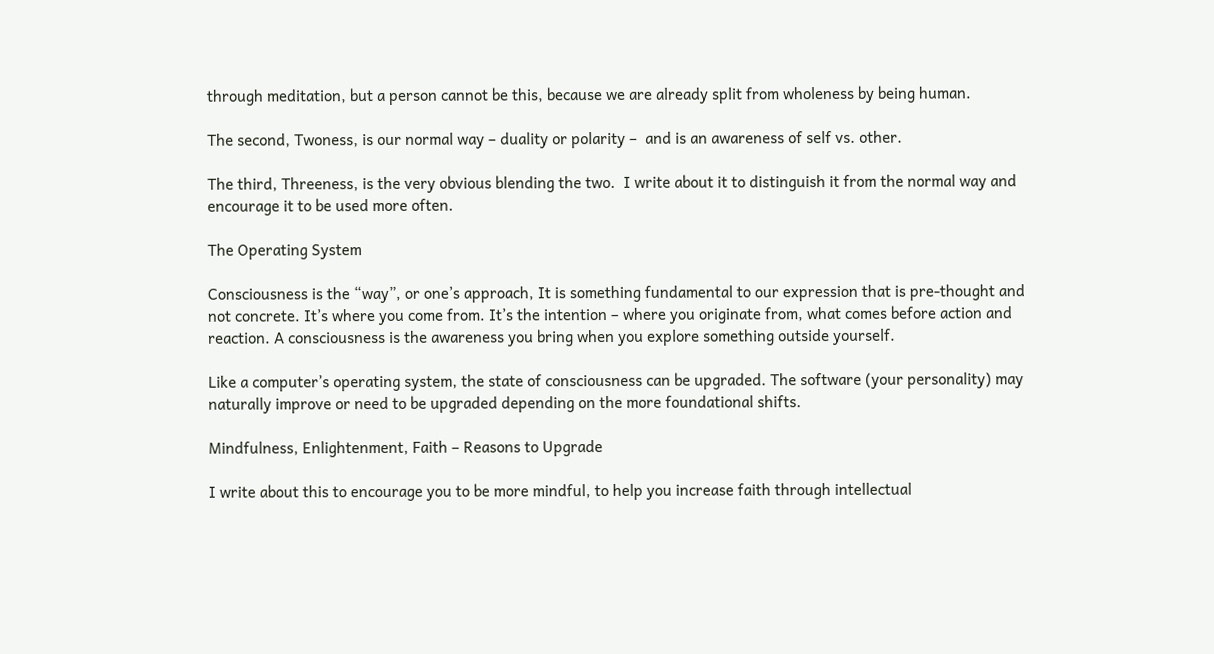through meditation, but a person cannot be this, because we are already split from wholeness by being human.

The second, Twoness, is our normal way – duality or polarity –  and is an awareness of self vs. other.

The third, Threeness, is the very obvious blending the two.  I write about it to distinguish it from the normal way and encourage it to be used more often.

The Operating System

Consciousness is the “way”, or one’s approach, It is something fundamental to our expression that is pre-thought and not concrete. It’s where you come from. It’s the intention – where you originate from, what comes before action and reaction. A consciousness is the awareness you bring when you explore something outside yourself.

Like a computer’s operating system, the state of consciousness can be upgraded. The software (your personality) may naturally improve or need to be upgraded depending on the more foundational shifts.

Mindfulness, Enlightenment, Faith – Reasons to Upgrade

I write about this to encourage you to be more mindful, to help you increase faith through intellectual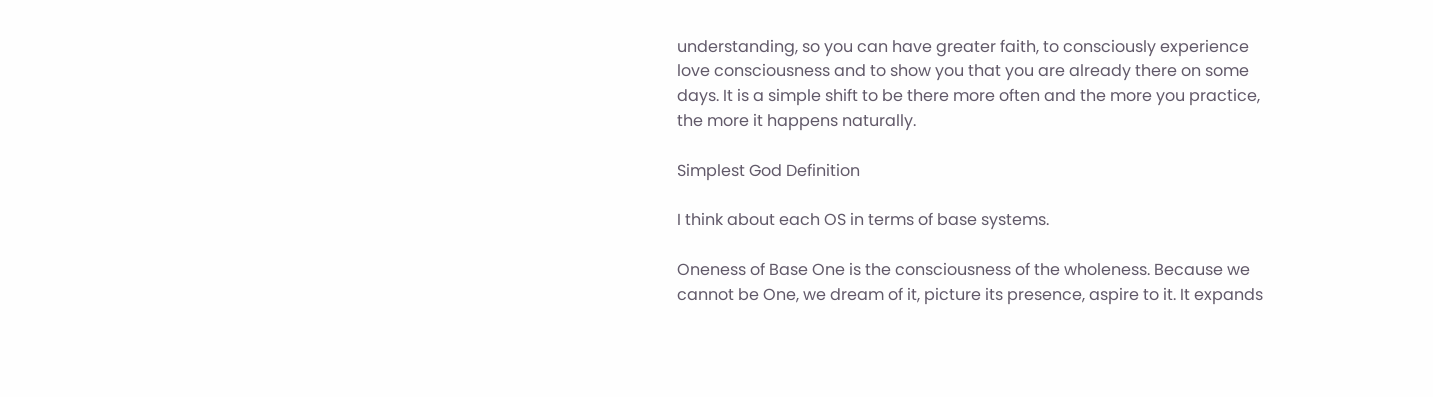understanding, so you can have greater faith, to consciously experience love consciousness and to show you that you are already there on some days. It is a simple shift to be there more often and the more you practice, the more it happens naturally.

Simplest God Definition

I think about each OS in terms of base systems.

Oneness of Base One is the consciousness of the wholeness. Because we cannot be One, we dream of it, picture its presence, aspire to it. It expands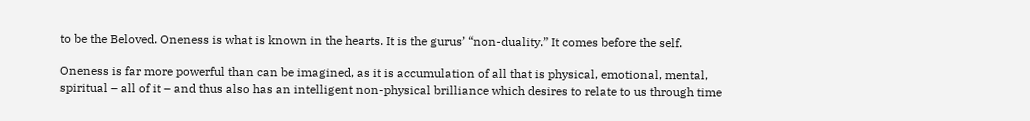to be the Beloved. Oneness is what is known in the hearts. It is the gurus’ “non-duality.” It comes before the self.

Oneness is far more powerful than can be imagined, as it is accumulation of all that is physical, emotional, mental, spiritual – all of it – and thus also has an intelligent non-physical brilliance which desires to relate to us through time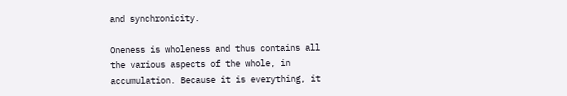and synchronicity.

Oneness is wholeness and thus contains all the various aspects of the whole, in accumulation. Because it is everything, it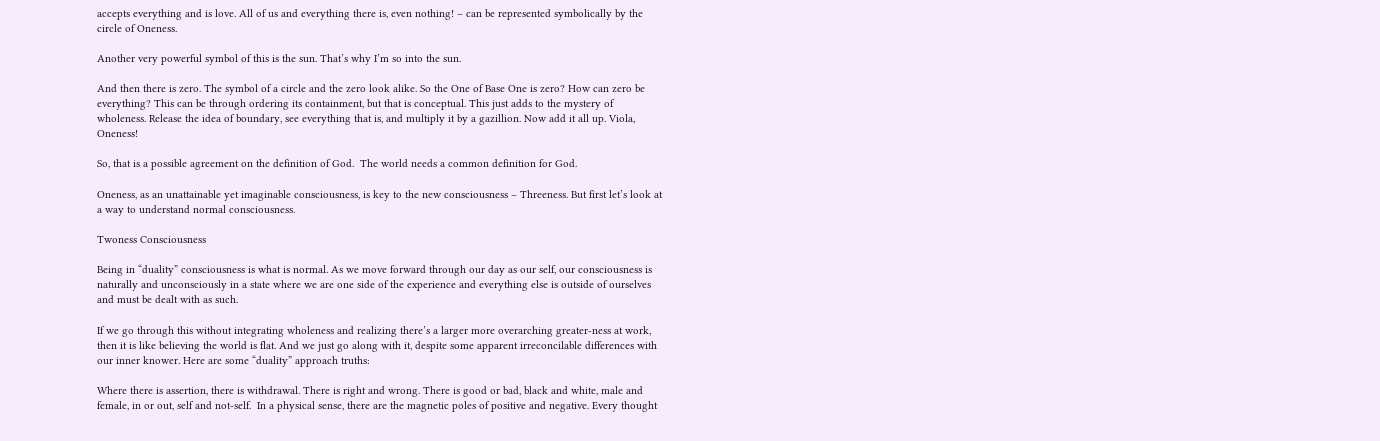accepts everything and is love. All of us and everything there is, even nothing! – can be represented symbolically by the circle of Oneness.

Another very powerful symbol of this is the sun. That’s why I’m so into the sun.

And then there is zero. The symbol of a circle and the zero look alike. So the One of Base One is zero? How can zero be everything? This can be through ordering its containment, but that is conceptual. This just adds to the mystery of wholeness. Release the idea of boundary, see everything that is, and multiply it by a gazillion. Now add it all up. Viola, Oneness!

So, that is a possible agreement on the definition of God.  The world needs a common definition for God.

Oneness, as an unattainable yet imaginable consciousness, is key to the new consciousness – Threeness. But first let’s look at a way to understand normal consciousness.

Twoness Consciousness

Being in “duality” consciousness is what is normal. As we move forward through our day as our self, our consciousness is naturally and unconsciously in a state where we are one side of the experience and everything else is outside of ourselves and must be dealt with as such.

If we go through this without integrating wholeness and realizing there’s a larger more overarching greater-ness at work, then it is like believing the world is flat. And we just go along with it, despite some apparent irreconcilable differences with our inner knower. Here are some “duality” approach truths:

Where there is assertion, there is withdrawal. There is right and wrong. There is good or bad, black and white, male and female, in or out, self and not-self.  In a physical sense, there are the magnetic poles of positive and negative. Every thought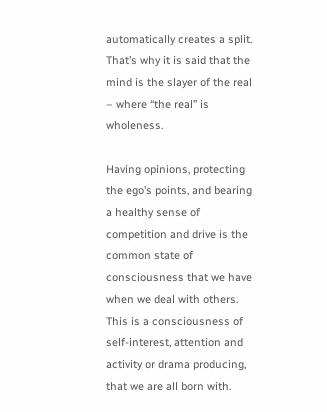automatically creates a split. That’s why it is said that the mind is the slayer of the real – where “the real” is wholeness.

Having opinions, protecting the ego’s points, and bearing a healthy sense of competition and drive is the common state of consciousness that we have when we deal with others. This is a consciousness of self-interest, attention and activity or drama producing, that we are all born with.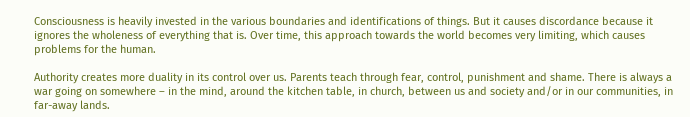Consciousness is heavily invested in the various boundaries and identifications of things. But it causes discordance because it ignores the wholeness of everything that is. Over time, this approach towards the world becomes very limiting, which causes problems for the human.

Authority creates more duality in its control over us. Parents teach through fear, control, punishment and shame. There is always a war going on somewhere – in the mind, around the kitchen table, in church, between us and society and/or in our communities, in far-away lands.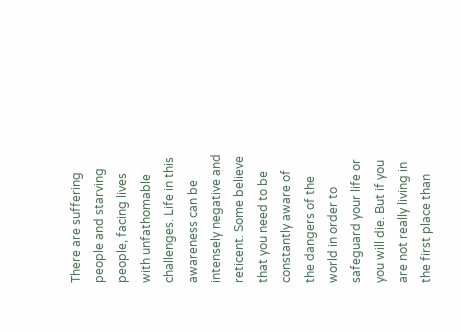There are suffering people and starving people, facing lives with unfathomable challenges. Life in this awareness can be intensely negative and reticent. Some believe that you need to be constantly aware of the dangers of the world in order to safeguard your life or you will die. But if you are not really living in the first place than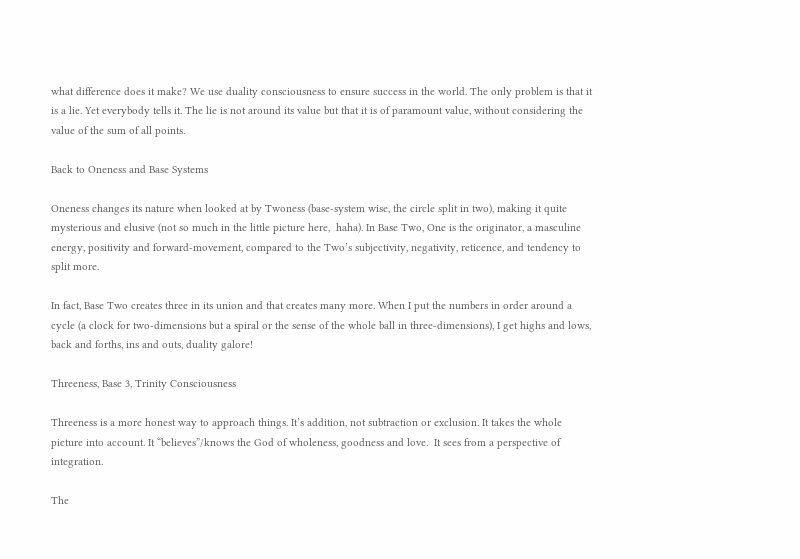what difference does it make? We use duality consciousness to ensure success in the world. The only problem is that it is a lie. Yet everybody tells it. The lie is not around its value but that it is of paramount value, without considering the value of the sum of all points.

Back to Oneness and Base Systems

Oneness changes its nature when looked at by Twoness (base-system wise, the circle split in two), making it quite mysterious and elusive (not so much in the little picture here,  haha). In Base Two, One is the originator, a masculine energy, positivity and forward-movement, compared to the Two’s subjectivity, negativity, reticence, and tendency to split more.

In fact, Base Two creates three in its union and that creates many more. When I put the numbers in order around a cycle (a clock for two-dimensions but a spiral or the sense of the whole ball in three-dimensions), I get highs and lows, back and forths, ins and outs, duality galore!

Threeness, Base 3, Trinity Consciousness

Threeness is a more honest way to approach things. It’s addition, not subtraction or exclusion. It takes the whole picture into account. It “believes”/knows the God of wholeness, goodness and love.  It sees from a perspective of integration.

The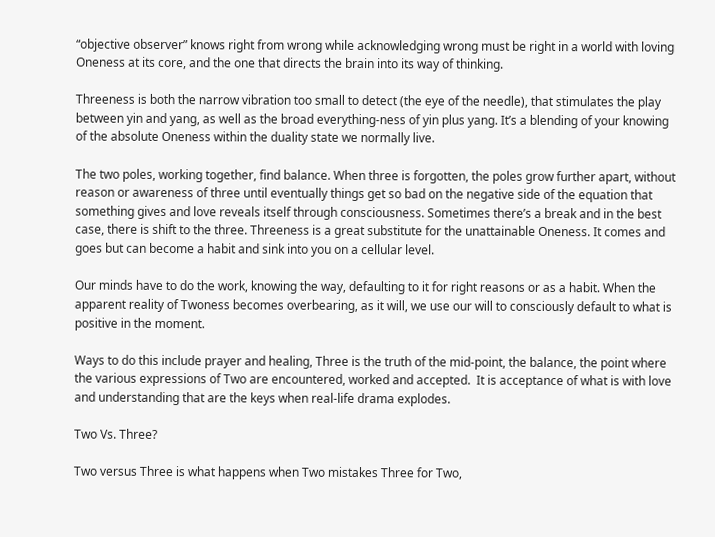“objective observer” knows right from wrong while acknowledging wrong must be right in a world with loving Oneness at its core, and the one that directs the brain into its way of thinking.

Threeness is both the narrow vibration too small to detect (the eye of the needle), that stimulates the play between yin and yang, as well as the broad everything-ness of yin plus yang. It’s a blending of your knowing of the absolute Oneness within the duality state we normally live.

The two poles, working together, find balance. When three is forgotten, the poles grow further apart, without reason or awareness of three until eventually things get so bad on the negative side of the equation that something gives and love reveals itself through consciousness. Sometimes there’s a break and in the best case, there is shift to the three. Threeness is a great substitute for the unattainable Oneness. It comes and goes but can become a habit and sink into you on a cellular level.

Our minds have to do the work, knowing the way, defaulting to it for right reasons or as a habit. When the apparent reality of Twoness becomes overbearing, as it will, we use our will to consciously default to what is positive in the moment.

Ways to do this include prayer and healing, Three is the truth of the mid-point, the balance, the point where the various expressions of Two are encountered, worked and accepted.  It is acceptance of what is with love and understanding that are the keys when real-life drama explodes.

Two Vs. Three?

Two versus Three is what happens when Two mistakes Three for Two,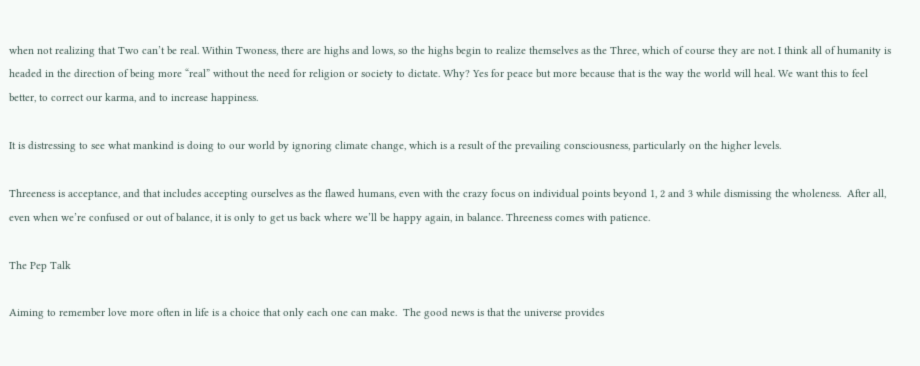when not realizing that Two can’t be real. Within Twoness, there are highs and lows, so the highs begin to realize themselves as the Three, which of course they are not. I think all of humanity is headed in the direction of being more “real” without the need for religion or society to dictate. Why? Yes for peace but more because that is the way the world will heal. We want this to feel better, to correct our karma, and to increase happiness.

It is distressing to see what mankind is doing to our world by ignoring climate change, which is a result of the prevailing consciousness, particularly on the higher levels.

Threeness is acceptance, and that includes accepting ourselves as the flawed humans, even with the crazy focus on individual points beyond 1, 2 and 3 while dismissing the wholeness.  After all, even when we’re confused or out of balance, it is only to get us back where we’ll be happy again, in balance. Threeness comes with patience.

The Pep Talk

Aiming to remember love more often in life is a choice that only each one can make.  The good news is that the universe provides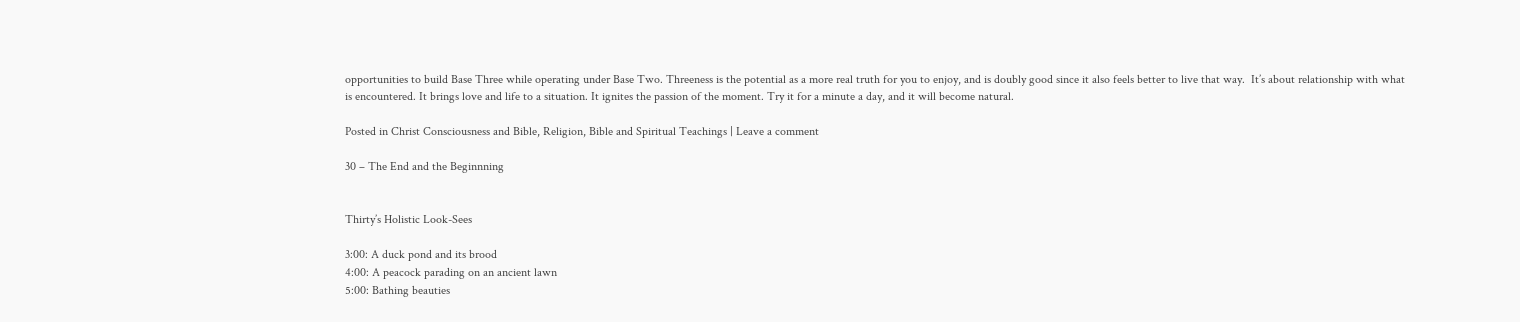opportunities to build Base Three while operating under Base Two. Threeness is the potential as a more real truth for you to enjoy, and is doubly good since it also feels better to live that way.  It’s about relationship with what is encountered. It brings love and life to a situation. It ignites the passion of the moment. Try it for a minute a day, and it will become natural.

Posted in Christ Consciousness and Bible, Religion, Bible and Spiritual Teachings | Leave a comment

30 – The End and the Beginnning


Thirty’s Holistic Look-Sees

3:00: A duck pond and its brood
4:00: A peacock parading on an ancient lawn
5:00: Bathing beauties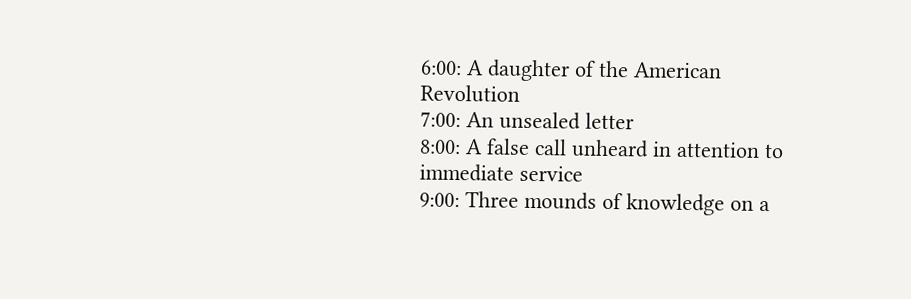6:00: A daughter of the American Revolution
7:00: An unsealed letter
8:00: A false call unheard in attention to immediate service
9:00: Three mounds of knowledge on a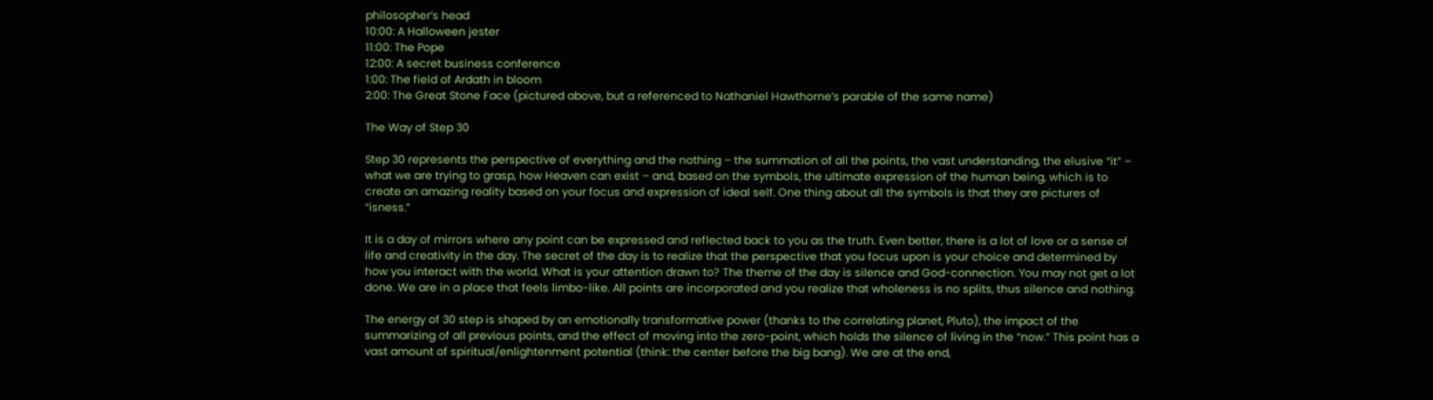philosopher’s head
10:00: A Halloween jester
11:00: The Pope
12:00: A secret business conference
1:00: The field of Ardath in bloom
2:00: The Great Stone Face (pictured above, but a referenced to Nathaniel Hawthorne’s parable of the same name)

The Way of Step 30

Step 30 represents the perspective of everything and the nothing – the summation of all the points, the vast understanding, the elusive “it” – what we are trying to grasp, how Heaven can exist – and, based on the symbols, the ultimate expression of the human being, which is to create an amazing reality based on your focus and expression of ideal self. One thing about all the symbols is that they are pictures of “isness.”

It is a day of mirrors where any point can be expressed and reflected back to you as the truth. Even better, there is a lot of love or a sense of life and creativity in the day. The secret of the day is to realize that the perspective that you focus upon is your choice and determined by how you interact with the world. What is your attention drawn to? The theme of the day is silence and God-connection. You may not get a lot done. We are in a place that feels limbo-like. All points are incorporated and you realize that wholeness is no splits, thus silence and nothing.

The energy of 30 step is shaped by an emotionally transformative power (thanks to the correlating planet, Pluto), the impact of the summarizing of all previous points, and the effect of moving into the zero-point, which holds the silence of living in the “now.” This point has a vast amount of spiritual/enlightenment potential (think: the center before the big bang). We are at the end,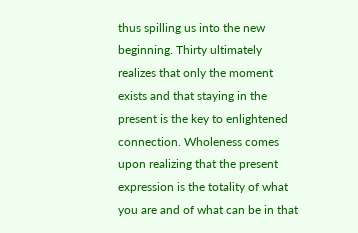thus spilling us into the new beginning. Thirty ultimately realizes that only the moment exists and that staying in the present is the key to enlightened connection. Wholeness comes upon realizing that the present expression is the totality of what you are and of what can be in that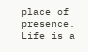place of presence. Life is a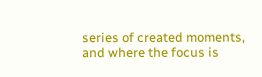series of created moments, and where the focus is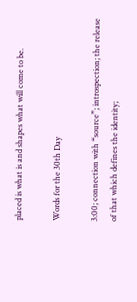placed is what is and shapes what will come to be.

Words for the 30th Day

3:00; connection with “source”; introspection; the release of that which defines the identity;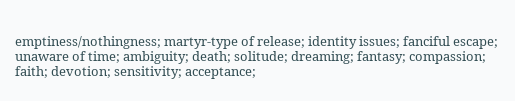emptiness/nothingness; martyr-type of release; identity issues; fanciful escape; unaware of time; ambiguity; death; solitude; dreaming; fantasy; compassion; faith; devotion; sensitivity; acceptance;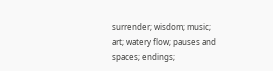surrender; wisdom; music; art; watery flow; pauses and spaces; endings;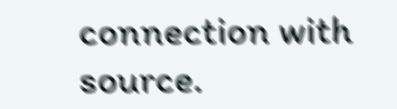connection with source.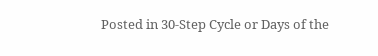Posted in 30-Step Cycle or Days of the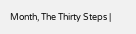Month, The Thirty Steps |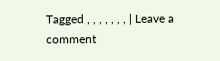Tagged , , , , , , , | Leave a comment